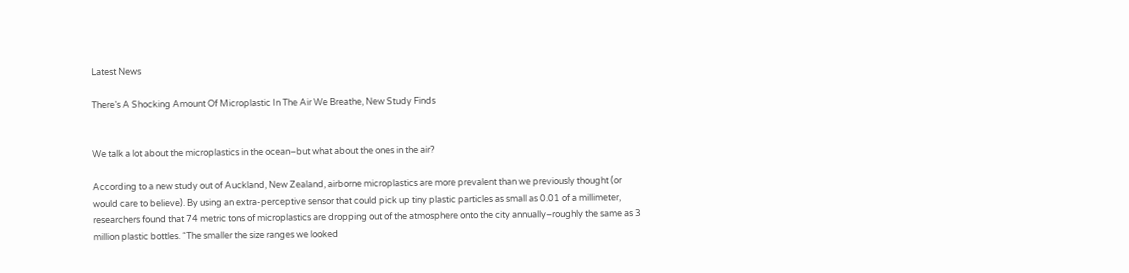Latest News

There’s A Shocking Amount Of Microplastic In The Air We Breathe, New Study Finds


We talk a lot about the microplastics in the ocean–but what about the ones in the air?

According to a new study out of Auckland, New Zealand, airborne microplastics are more prevalent than we previously thought (or would care to believe). By using an extra-perceptive sensor that could pick up tiny plastic particles as small as 0.01 of a millimeter, researchers found that 74 metric tons of microplastics are dropping out of the atmosphere onto the city annually–roughly the same as 3 million plastic bottles. “The smaller the size ranges we looked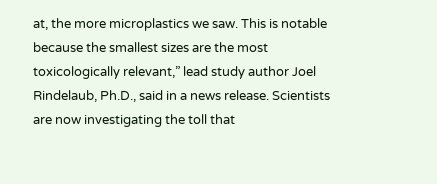at, the more microplastics we saw. This is notable because the smallest sizes are the most toxicologically relevant,” lead study author Joel Rindelaub, Ph.D., said in a news release. Scientists are now investigating the toll that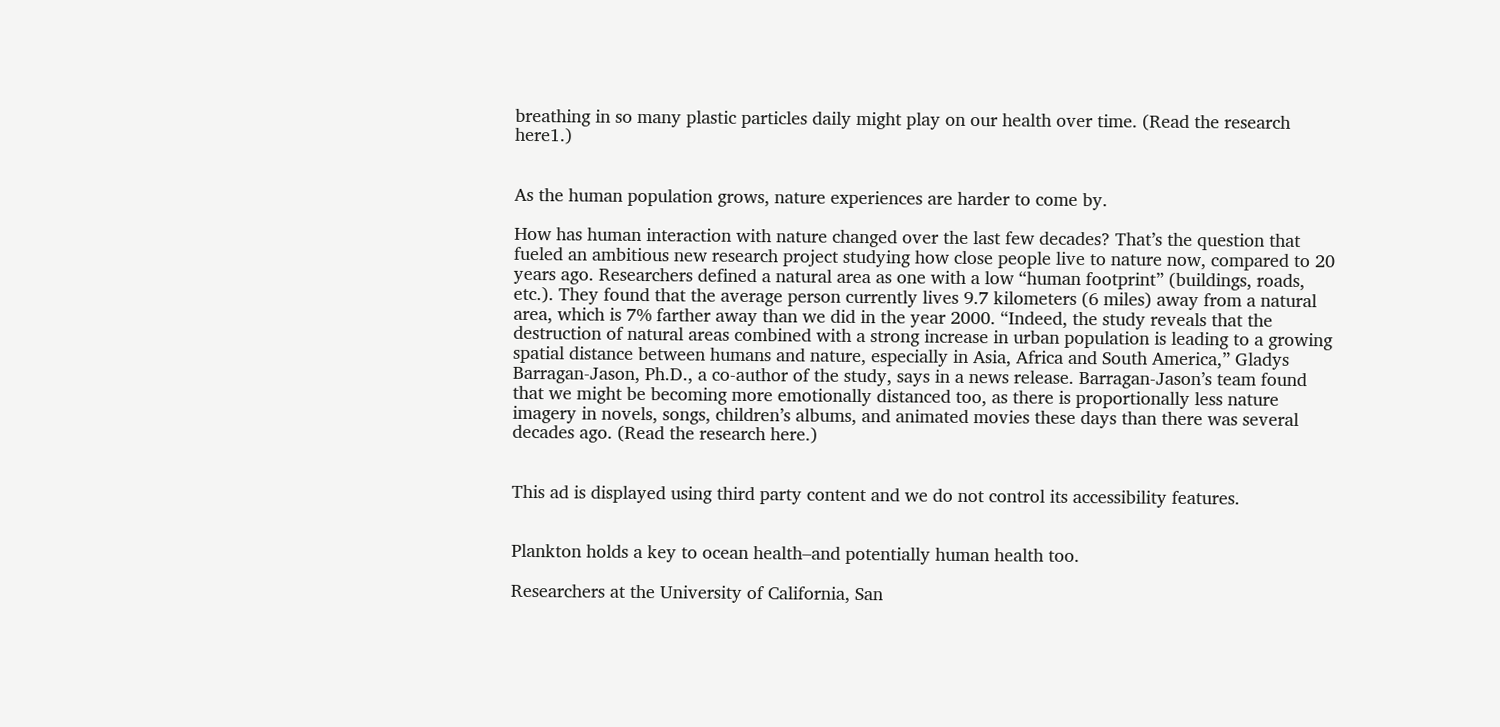breathing in so many plastic particles daily might play on our health over time. (Read the research here1.)


As the human population grows, nature experiences are harder to come by.

How has human interaction with nature changed over the last few decades? That’s the question that fueled an ambitious new research project studying how close people live to nature now, compared to 20 years ago. Researchers defined a natural area as one with a low “human footprint” (buildings, roads, etc.). They found that the average person currently lives 9.7 kilometers (6 miles) away from a natural area, which is 7% farther away than we did in the year 2000. “Indeed, the study reveals that the destruction of natural areas combined with a strong increase in urban population is leading to a growing spatial distance between humans and nature, especially in Asia, Africa and South America,” Gladys Barragan-Jason, Ph.D., a co-author of the study, says in a news release. Barragan-Jason’s team found that we might be becoming more emotionally distanced too, as there is proportionally less nature imagery in novels, songs, children’s albums, and animated movies these days than there was several decades ago. (Read the research here.)


This ad is displayed using third party content and we do not control its accessibility features.


Plankton holds a key to ocean health–and potentially human health too.

Researchers at the University of California, San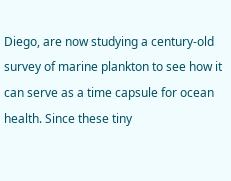Diego, are now studying a century-old survey of marine plankton to see how it can serve as a time capsule for ocean health. Since these tiny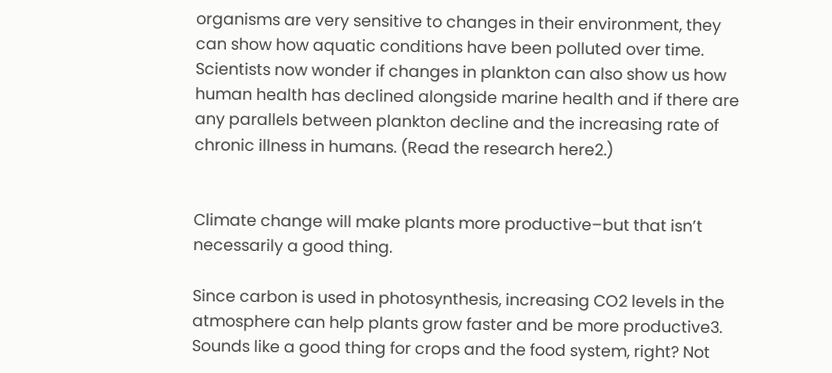organisms are very sensitive to changes in their environment, they can show how aquatic conditions have been polluted over time. Scientists now wonder if changes in plankton can also show us how human health has declined alongside marine health and if there are any parallels between plankton decline and the increasing rate of chronic illness in humans. (Read the research here2.)


Climate change will make plants more productive–but that isn’t necessarily a good thing.

Since carbon is used in photosynthesis, increasing CO2 levels in the atmosphere can help plants grow faster and be more productive3. Sounds like a good thing for crops and the food system, right? Not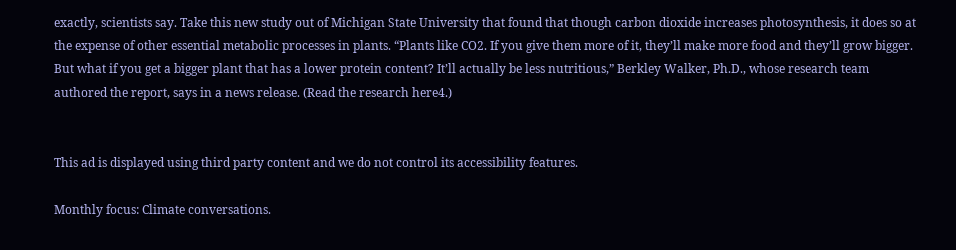exactly, scientists say. Take this new study out of Michigan State University that found that though carbon dioxide increases photosynthesis, it does so at the expense of other essential metabolic processes in plants. “Plants like CO2. If you give them more of it, they’ll make more food and they’ll grow bigger. But what if you get a bigger plant that has a lower protein content? It’ll actually be less nutritious,” Berkley Walker, Ph.D., whose research team authored the report, says in a news release. (Read the research here4.)


This ad is displayed using third party content and we do not control its accessibility features.

Monthly focus: Climate conversations.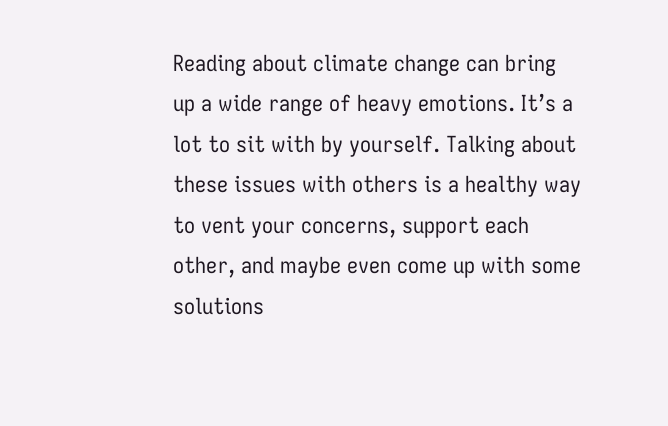Reading about climate change can bring up a wide range of heavy emotions. It’s a lot to sit with by yourself. Talking about these issues with others is a healthy way to vent your concerns, support each other, and maybe even come up with some solutions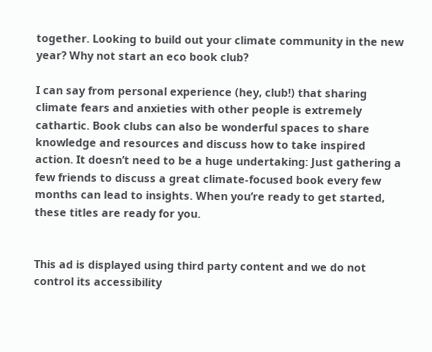together. Looking to build out your climate community in the new year? Why not start an eco book club?

I can say from personal experience (hey, club!) that sharing climate fears and anxieties with other people is extremely cathartic. Book clubs can also be wonderful spaces to share knowledge and resources and discuss how to take inspired action. It doesn’t need to be a huge undertaking: Just gathering a few friends to discuss a great climate-focused book every few months can lead to insights. When you’re ready to get started, these titles are ready for you.


This ad is displayed using third party content and we do not control its accessibility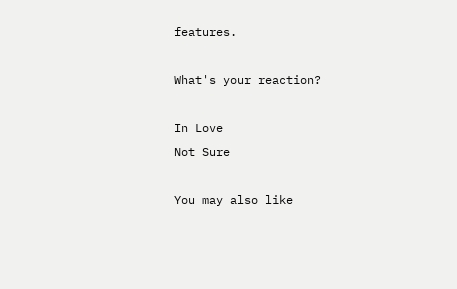features.

What's your reaction?

In Love
Not Sure

You may also like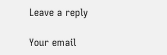Leave a reply

Your email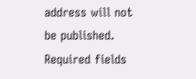address will not be published. Required fields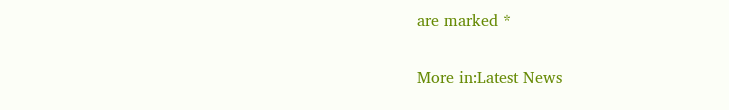are marked *

More in:Latest News